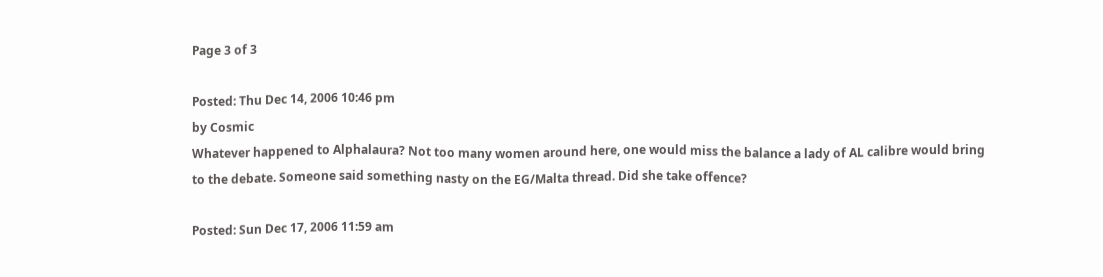Page 3 of 3

Posted: Thu Dec 14, 2006 10:46 pm
by Cosmic
Whatever happened to Alphalaura? Not too many women around here, one would miss the balance a lady of AL calibre would bring to the debate. Someone said something nasty on the EG/Malta thread. Did she take offence?

Posted: Sun Dec 17, 2006 11:59 am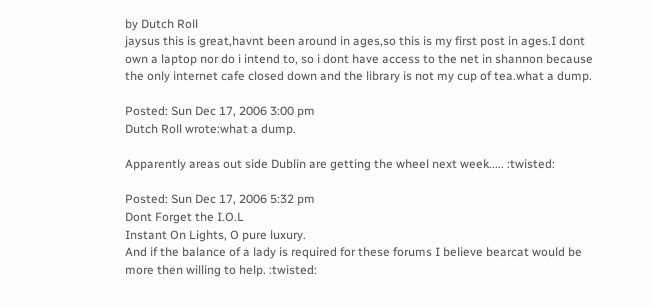by Dutch Roll
jaysus this is great,havnt been around in ages,so this is my first post in ages.I dont own a laptop nor do i intend to, so i dont have access to the net in shannon because the only internet cafe closed down and the library is not my cup of tea.what a dump.

Posted: Sun Dec 17, 2006 3:00 pm
Dutch Roll wrote:what a dump.

Apparently areas out side Dublin are getting the wheel next week..... :twisted:

Posted: Sun Dec 17, 2006 5:32 pm
Dont Forget the I.O.L
Instant On Lights, O pure luxury.
And if the balance of a lady is required for these forums I believe bearcat would be more then willing to help. :twisted: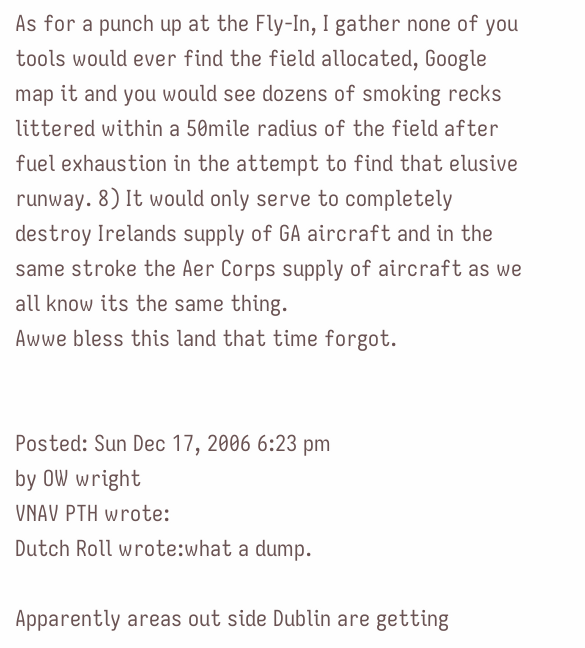As for a punch up at the Fly-In, I gather none of you tools would ever find the field allocated, Google map it and you would see dozens of smoking recks littered within a 50mile radius of the field after fuel exhaustion in the attempt to find that elusive runway. 8) It would only serve to completely destroy Irelands supply of GA aircraft and in the same stroke the Aer Corps supply of aircraft as we all know its the same thing.
Awwe bless this land that time forgot.


Posted: Sun Dec 17, 2006 6:23 pm
by OW wright
VNAV PTH wrote:
Dutch Roll wrote:what a dump.

Apparently areas out side Dublin are getting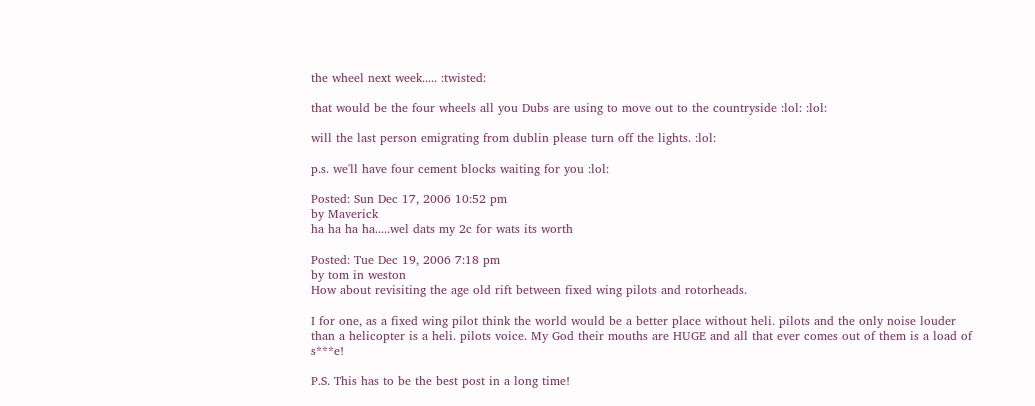the wheel next week..... :twisted:

that would be the four wheels all you Dubs are using to move out to the countryside :lol: :lol:

will the last person emigrating from dublin please turn off the lights. :lol:

p.s. we'll have four cement blocks waiting for you :lol:

Posted: Sun Dec 17, 2006 10:52 pm
by Maverick
ha ha ha ha.....wel dats my 2c for wats its worth

Posted: Tue Dec 19, 2006 7:18 pm
by tom in weston
How about revisiting the age old rift between fixed wing pilots and rotorheads.

I for one, as a fixed wing pilot think the world would be a better place without heli. pilots and the only noise louder than a helicopter is a heli. pilots voice. My God their mouths are HUGE and all that ever comes out of them is a load of s***e!

P.S. This has to be the best post in a long time!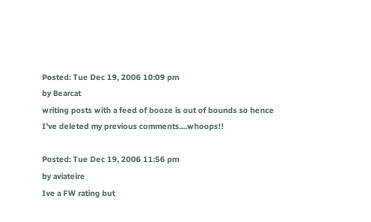Posted: Tue Dec 19, 2006 10:09 pm
by Bearcat
writing posts with a feed of booze is out of bounds so hence I've deleted my previous comments....whoops!!

Posted: Tue Dec 19, 2006 11:56 pm
by aviateire
Ive a FW rating but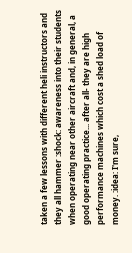taken a few lessons with different heli instructors and they all hammer :shock: awareness into their students when operating near other aircraft and, in general, a good operating practice... after all- they are high performance machines which cost a shed load of money. :idea: I'm sure,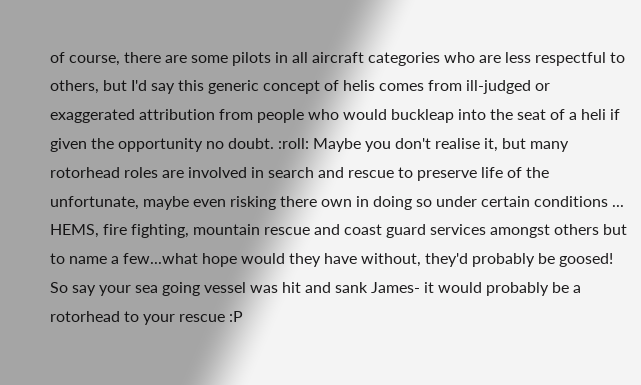of course, there are some pilots in all aircraft categories who are less respectful to others, but I'd say this generic concept of helis comes from ill-judged or exaggerated attribution from people who would buckleap into the seat of a heli if given the opportunity no doubt. :roll: Maybe you don't realise it, but many rotorhead roles are involved in search and rescue to preserve life of the unfortunate, maybe even risking there own in doing so under certain conditions ... HEMS, fire fighting, mountain rescue and coast guard services amongst others but to name a few...what hope would they have without, they'd probably be goosed! So say your sea going vessel was hit and sank James- it would probably be a rotorhead to your rescue :P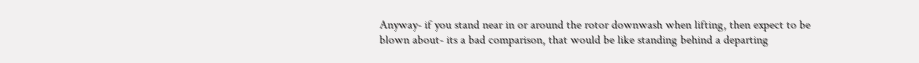Anyway- if you stand near in or around the rotor downwash when lifting, then expect to be blown about- its a bad comparison, that would be like standing behind a departing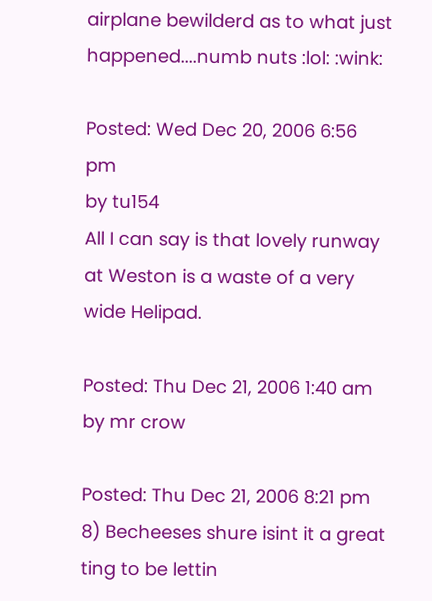airplane bewilderd as to what just happened....numb nuts :lol: :wink:

Posted: Wed Dec 20, 2006 6:56 pm
by tu154
All I can say is that lovely runway at Weston is a waste of a very wide Helipad.

Posted: Thu Dec 21, 2006 1:40 am
by mr crow

Posted: Thu Dec 21, 2006 8:21 pm
8) Becheeses shure isint it a great ting to be lettin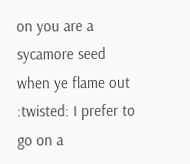on you are a sycamore seed when ye flame out :twisted: I prefer to go on a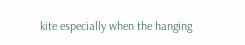kite especially when the hanging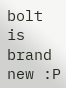bolt is brand new :P